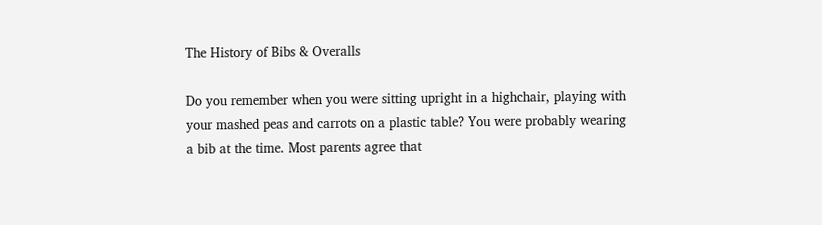The History of Bibs & Overalls

Do you remember when you were sitting upright in a highchair, playing with your mashed peas and carrots on a plastic table? You were probably wearing a bib at the time. Most parents agree that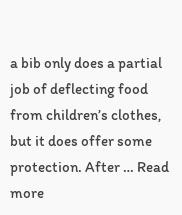a bib only does a partial job of deflecting food from children’s clothes, but it does offer some protection. After … Read more